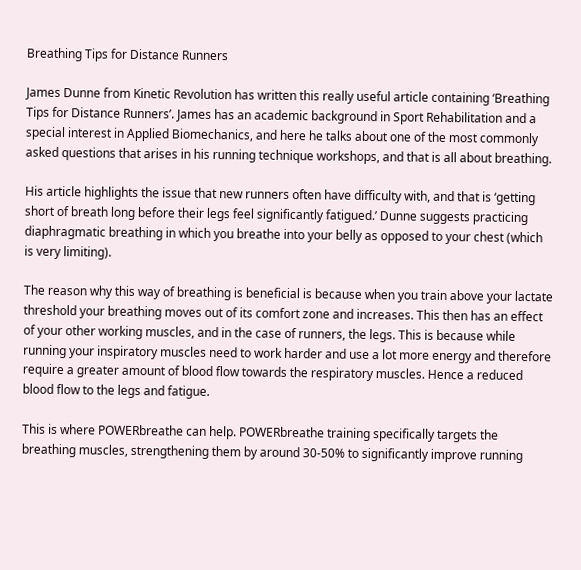Breathing Tips for Distance Runners

James Dunne from Kinetic Revolution has written this really useful article containing ‘Breathing Tips for Distance Runners’. James has an academic background in Sport Rehabilitation and a special interest in Applied Biomechanics, and here he talks about one of the most commonly asked questions that arises in his running technique workshops, and that is all about breathing.

His article highlights the issue that new runners often have difficulty with, and that is ‘getting short of breath long before their legs feel significantly fatigued.’ Dunne suggests practicing diaphragmatic breathing in which you breathe into your belly as opposed to your chest (which is very limiting).

The reason why this way of breathing is beneficial is because when you train above your lactate threshold your breathing moves out of its comfort zone and increases. This then has an effect of your other working muscles, and in the case of runners, the legs. This is because while running your inspiratory muscles need to work harder and use a lot more energy and therefore require a greater amount of blood flow towards the respiratory muscles. Hence a reduced blood flow to the legs and fatigue.

This is where POWERbreathe can help. POWERbreathe training specifically targets the breathing muscles, strengthening them by around 30-50% to significantly improve running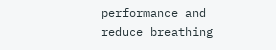performance and reduce breathing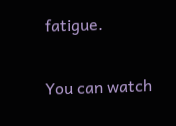fatigue.

You can watch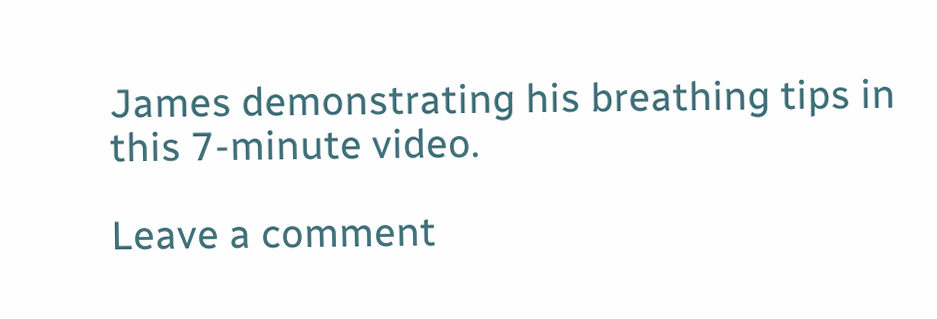James demonstrating his breathing tips in this 7-minute video.

Leave a comment